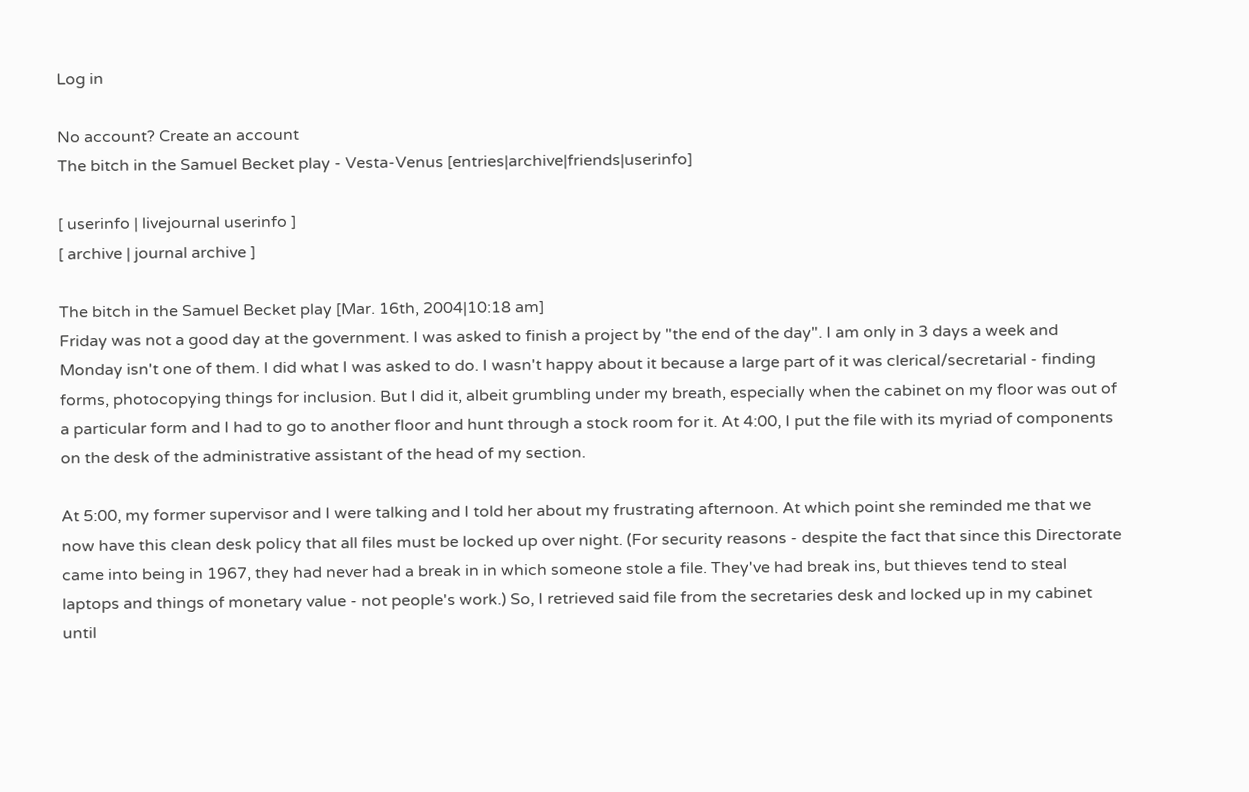Log in

No account? Create an account
The bitch in the Samuel Becket play - Vesta-Venus [entries|archive|friends|userinfo]

[ userinfo | livejournal userinfo ]
[ archive | journal archive ]

The bitch in the Samuel Becket play [Mar. 16th, 2004|10:18 am]
Friday was not a good day at the government. I was asked to finish a project by "the end of the day". I am only in 3 days a week and Monday isn't one of them. I did what I was asked to do. I wasn't happy about it because a large part of it was clerical/secretarial - finding forms, photocopying things for inclusion. But I did it, albeit grumbling under my breath, especially when the cabinet on my floor was out of a particular form and I had to go to another floor and hunt through a stock room for it. At 4:00, I put the file with its myriad of components on the desk of the administrative assistant of the head of my section.

At 5:00, my former supervisor and I were talking and I told her about my frustrating afternoon. At which point she reminded me that we now have this clean desk policy that all files must be locked up over night. (For security reasons - despite the fact that since this Directorate came into being in 1967, they had never had a break in in which someone stole a file. They've had break ins, but thieves tend to steal laptops and things of monetary value - not people's work.) So, I retrieved said file from the secretaries desk and locked up in my cabinet until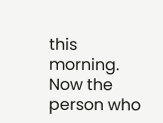this morning. Now the person who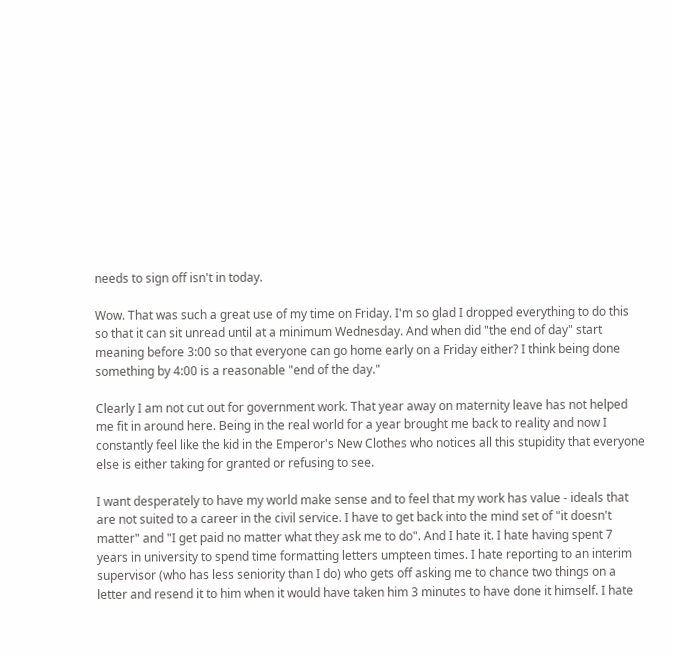needs to sign off isn't in today.

Wow. That was such a great use of my time on Friday. I'm so glad I dropped everything to do this so that it can sit unread until at a minimum Wednesday. And when did "the end of day" start meaning before 3:00 so that everyone can go home early on a Friday either? I think being done something by 4:00 is a reasonable "end of the day."

Clearly I am not cut out for government work. That year away on maternity leave has not helped me fit in around here. Being in the real world for a year brought me back to reality and now I constantly feel like the kid in the Emperor's New Clothes who notices all this stupidity that everyone else is either taking for granted or refusing to see.

I want desperately to have my world make sense and to feel that my work has value - ideals that are not suited to a career in the civil service. I have to get back into the mind set of "it doesn't matter" and "I get paid no matter what they ask me to do". And I hate it. I hate having spent 7 years in university to spend time formatting letters umpteen times. I hate reporting to an interim supervisor (who has less seniority than I do) who gets off asking me to chance two things on a letter and resend it to him when it would have taken him 3 minutes to have done it himself. I hate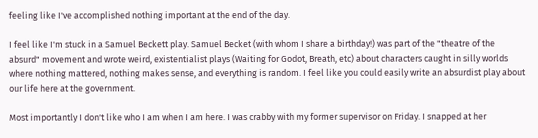feeling like I've accomplished nothing important at the end of the day.

I feel like I'm stuck in a Samuel Beckett play. Samuel Becket (with whom I share a birthday!) was part of the "theatre of the absurd" movement and wrote weird, existentialist plays (Waiting for Godot, Breath, etc) about characters caught in silly worlds where nothing mattered, nothing makes sense, and everything is random. I feel like you could easily write an absurdist play about our life here at the government.

Most importantly I don't like who I am when I am here. I was crabby with my former supervisor on Friday. I snapped at her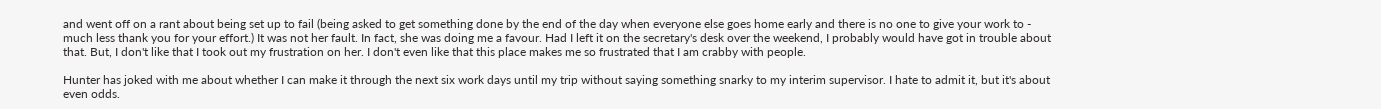and went off on a rant about being set up to fail (being asked to get something done by the end of the day when everyone else goes home early and there is no one to give your work to - much less thank you for your effort.) It was not her fault. In fact, she was doing me a favour. Had I left it on the secretary's desk over the weekend, I probably would have got in trouble about that. But, I don't like that I took out my frustration on her. I don't even like that this place makes me so frustrated that I am crabby with people.

Hunter has joked with me about whether I can make it through the next six work days until my trip without saying something snarky to my interim supervisor. I hate to admit it, but it's about even odds.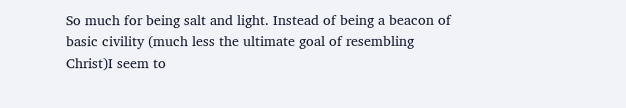So much for being salt and light. Instead of being a beacon of basic civility (much less the ultimate goal of resembling Christ)I seem to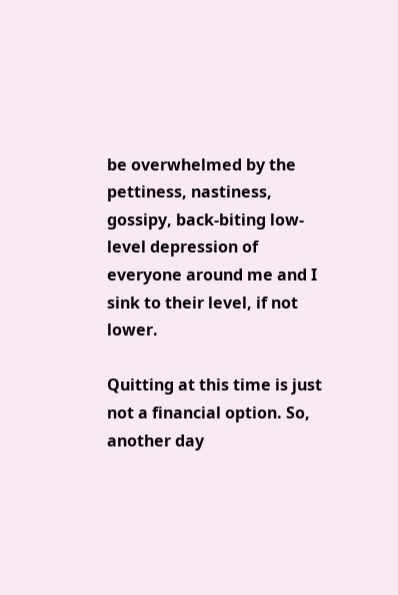be overwhelmed by the pettiness, nastiness, gossipy, back-biting low-level depression of everyone around me and I sink to their level, if not lower.

Quitting at this time is just not a financial option. So, another day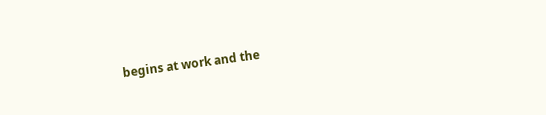begins at work and the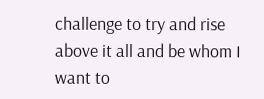challenge to try and rise above it all and be whom I want to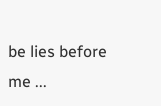be lies before me ...